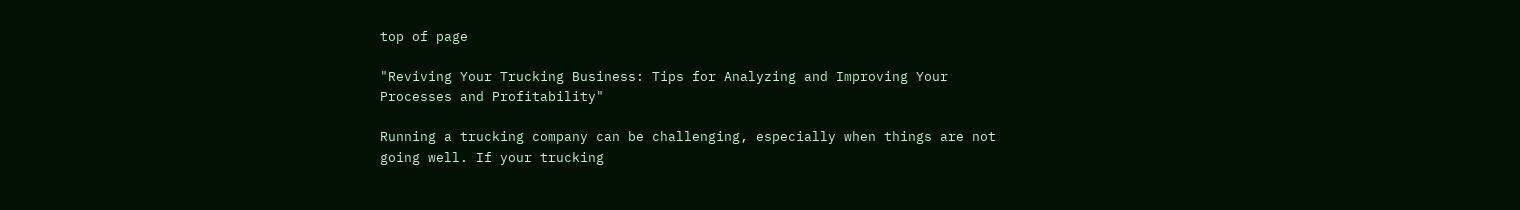top of page

"Reviving Your Trucking Business: Tips for Analyzing and Improving Your Processes and Profitability"

Running a trucking company can be challenging, especially when things are not going well. If your trucking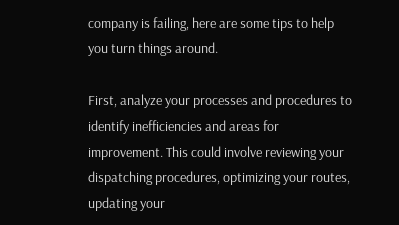company is failing, here are some tips to help you turn things around.

First, analyze your processes and procedures to identify inefficiencies and areas for improvement. This could involve reviewing your dispatching procedures, optimizing your routes, updating your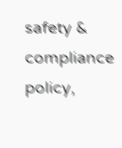safety & compliance policy,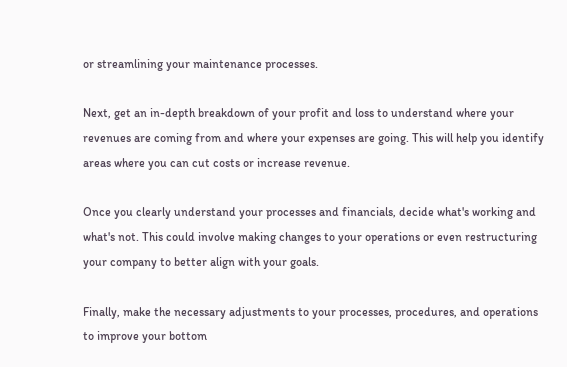or streamlining your maintenance processes.

Next, get an in-depth breakdown of your profit and loss to understand where your revenues are coming from and where your expenses are going. This will help you identify areas where you can cut costs or increase revenue.

Once you clearly understand your processes and financials, decide what's working and what's not. This could involve making changes to your operations or even restructuring your company to better align with your goals.

Finally, make the necessary adjustments to your processes, procedures, and operations to improve your bottom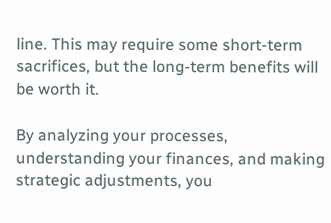line. This may require some short-term sacrifices, but the long-term benefits will be worth it.

By analyzing your processes, understanding your finances, and making strategic adjustments, you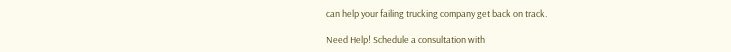can help your failing trucking company get back on track.

Need Help! Schedule a consultation with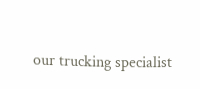our trucking specialist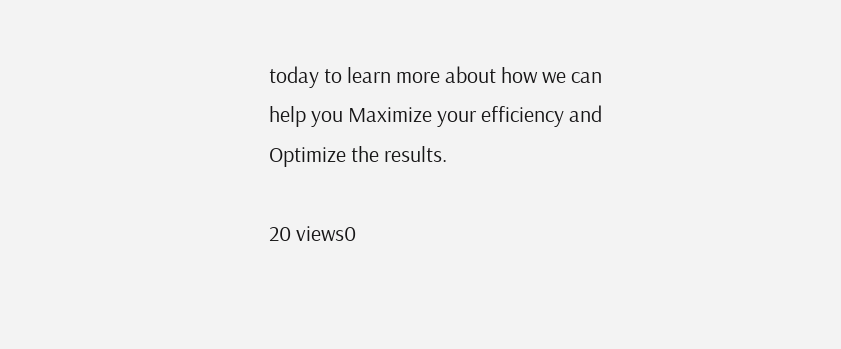today to learn more about how we can help you Maximize your efficiency and Optimize the results.

20 views0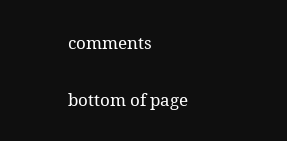comments


bottom of page